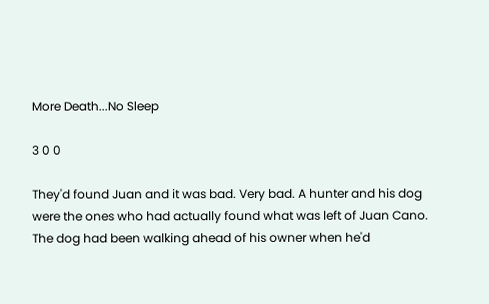More Death...No Sleep

3 0 0

They'd found Juan and it was bad. Very bad. A hunter and his dog were the ones who had actually found what was left of Juan Cano. The dog had been walking ahead of his owner when he'd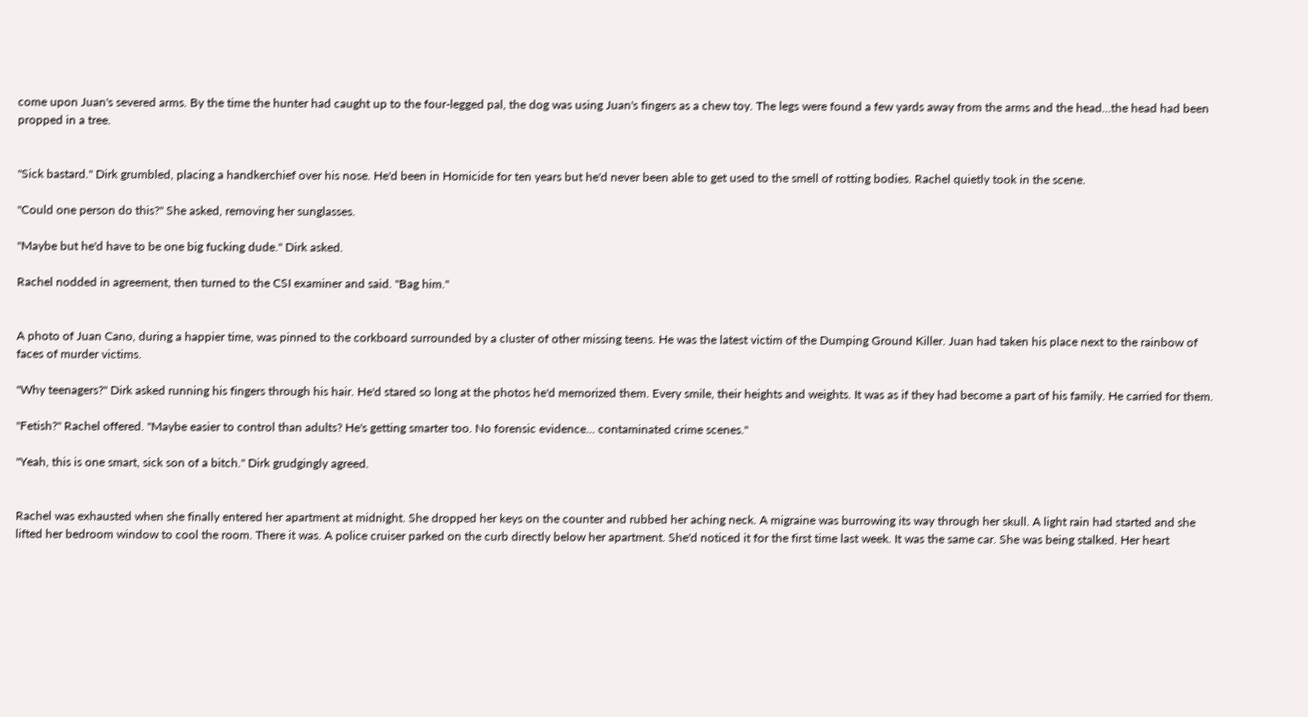come upon Juan's severed arms. By the time the hunter had caught up to the four-legged pal, the dog was using Juan's fingers as a chew toy. The legs were found a few yards away from the arms and the head...the head had been propped in a tree.


"Sick bastard." Dirk grumbled, placing a handkerchief over his nose. He'd been in Homicide for ten years but he'd never been able to get used to the smell of rotting bodies. Rachel quietly took in the scene.

"Could one person do this?" She asked, removing her sunglasses.

"Maybe but he'd have to be one big fucking dude." Dirk asked.

Rachel nodded in agreement, then turned to the CSI examiner and said. "Bag him."


A photo of Juan Cano, during a happier time, was pinned to the corkboard surrounded by a cluster of other missing teens. He was the latest victim of the Dumping Ground Killer. Juan had taken his place next to the rainbow of faces of murder victims.

"Why teenagers?" Dirk asked running his fingers through his hair. He'd stared so long at the photos he'd memorized them. Every smile, their heights and weights. It was as if they had become a part of his family. He carried for them.

"Fetish?" Rachel offered. "Maybe easier to control than adults? He's getting smarter too. No forensic evidence... contaminated crime scenes."

"Yeah, this is one smart, sick son of a bitch." Dirk grudgingly agreed.


Rachel was exhausted when she finally entered her apartment at midnight. She dropped her keys on the counter and rubbed her aching neck. A migraine was burrowing its way through her skull. A light rain had started and she lifted her bedroom window to cool the room. There it was. A police cruiser parked on the curb directly below her apartment. She'd noticed it for the first time last week. It was the same car. She was being stalked. Her heart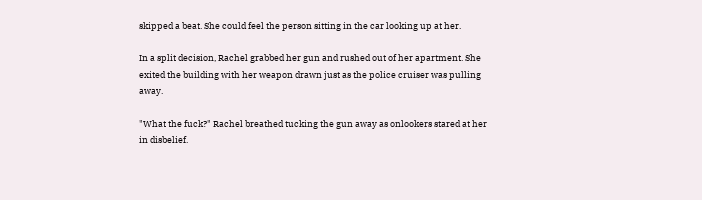skipped a beat. She could feel the person sitting in the car looking up at her.

In a split decision, Rachel grabbed her gun and rushed out of her apartment. She exited the building with her weapon drawn just as the police cruiser was pulling away.

"What the fuck?" Rachel breathed tucking the gun away as onlookers stared at her in disbelief.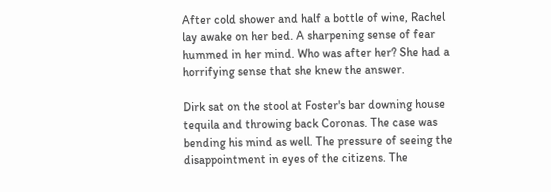After cold shower and half a bottle of wine, Rachel lay awake on her bed. A sharpening sense of fear hummed in her mind. Who was after her? She had a horrifying sense that she knew the answer.

Dirk sat on the stool at Foster's bar downing house tequila and throwing back Coronas. The case was bending his mind as well. The pressure of seeing the disappointment in eyes of the citizens. The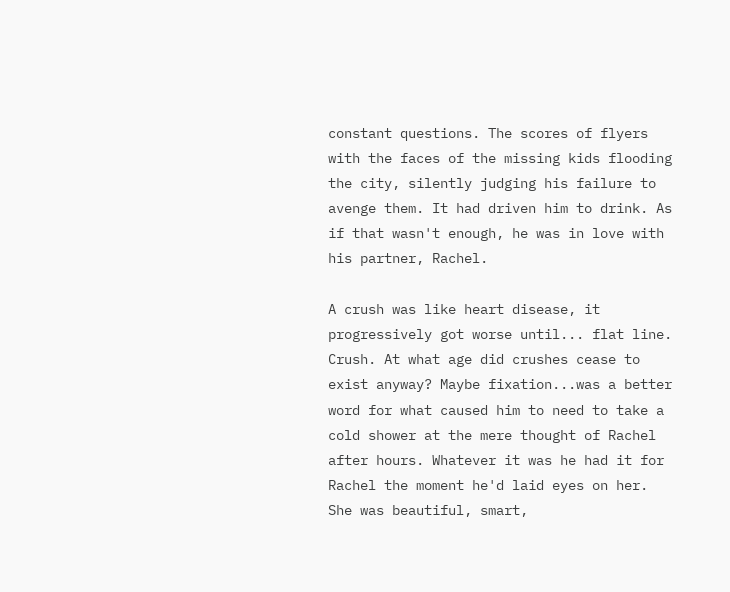constant questions. The scores of flyers with the faces of the missing kids flooding the city, silently judging his failure to avenge them. It had driven him to drink. As if that wasn't enough, he was in love with his partner, Rachel.

A crush was like heart disease, it progressively got worse until... flat line. Crush. At what age did crushes cease to exist anyway? Maybe fixation...was a better word for what caused him to need to take a cold shower at the mere thought of Rachel after hours. Whatever it was he had it for Rachel the moment he'd laid eyes on her. She was beautiful, smart,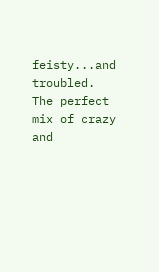feisty...and troubled. The perfect mix of crazy and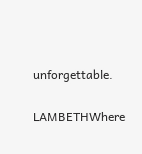unforgettable.

LAMBETHWhere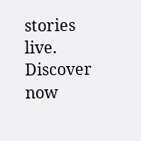stories live. Discover now